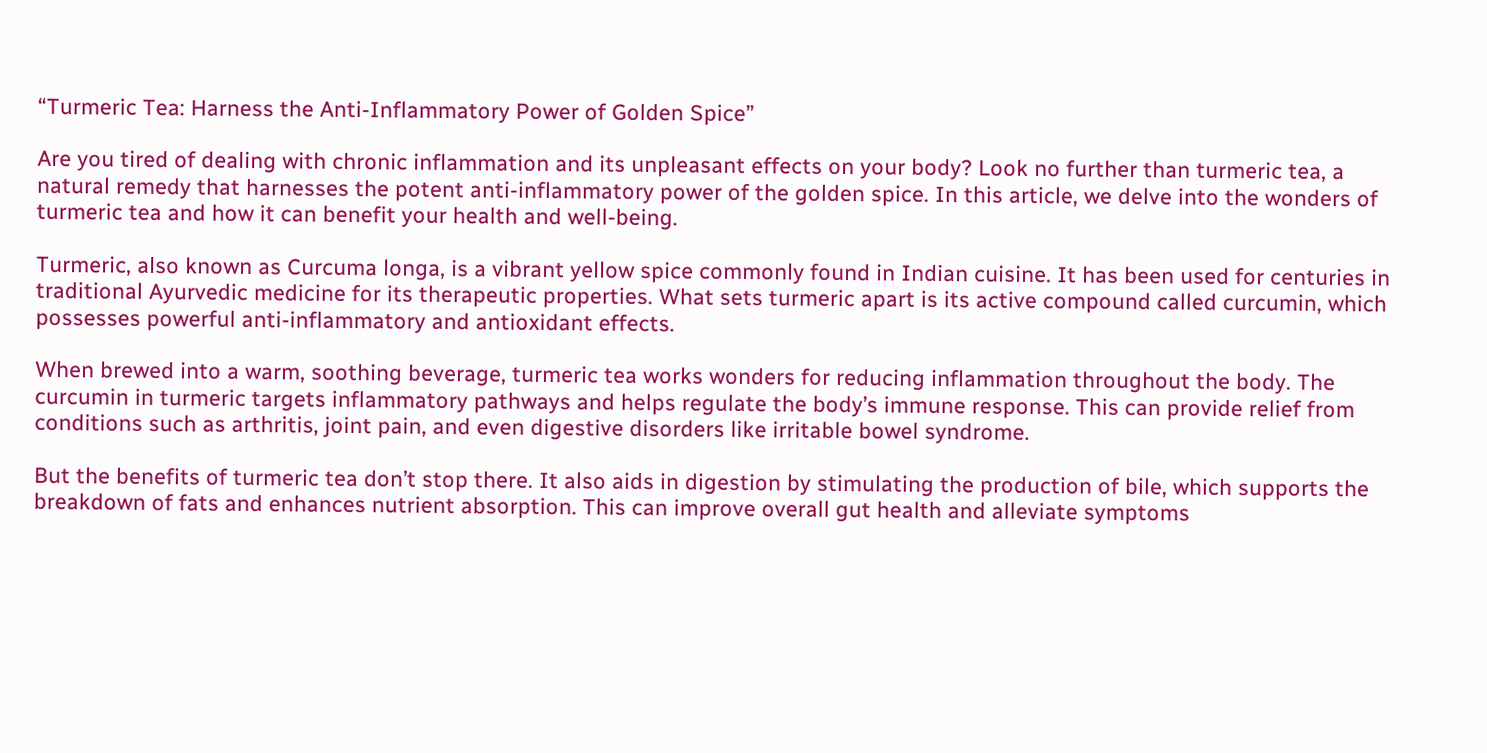“Turmeric Tea: Harness the Anti-Inflammatory Power of Golden Spice”

Are you tired of dealing with chronic inflammation and its unpleasant effects on your body? Look no further than turmeric tea, a natural remedy that harnesses the potent anti-inflammatory power of the golden spice. In this article, we delve into the wonders of turmeric tea and how it can benefit your health and well-being.

Turmeric, also known as Curcuma longa, is a vibrant yellow spice commonly found in Indian cuisine. It has been used for centuries in traditional Ayurvedic medicine for its therapeutic properties. What sets turmeric apart is its active compound called curcumin, which possesses powerful anti-inflammatory and antioxidant effects.

When brewed into a warm, soothing beverage, turmeric tea works wonders for reducing inflammation throughout the body. The curcumin in turmeric targets inflammatory pathways and helps regulate the body’s immune response. This can provide relief from conditions such as arthritis, joint pain, and even digestive disorders like irritable bowel syndrome.

But the benefits of turmeric tea don’t stop there. It also aids in digestion by stimulating the production of bile, which supports the breakdown of fats and enhances nutrient absorption. This can improve overall gut health and alleviate symptoms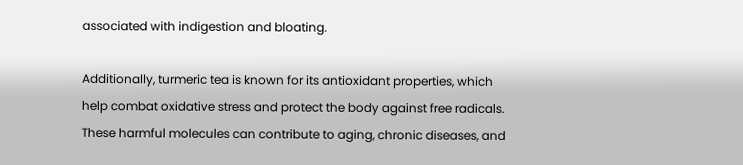associated with indigestion and bloating.

Additionally, turmeric tea is known for its antioxidant properties, which help combat oxidative stress and protect the body against free radicals. These harmful molecules can contribute to aging, chronic diseases, and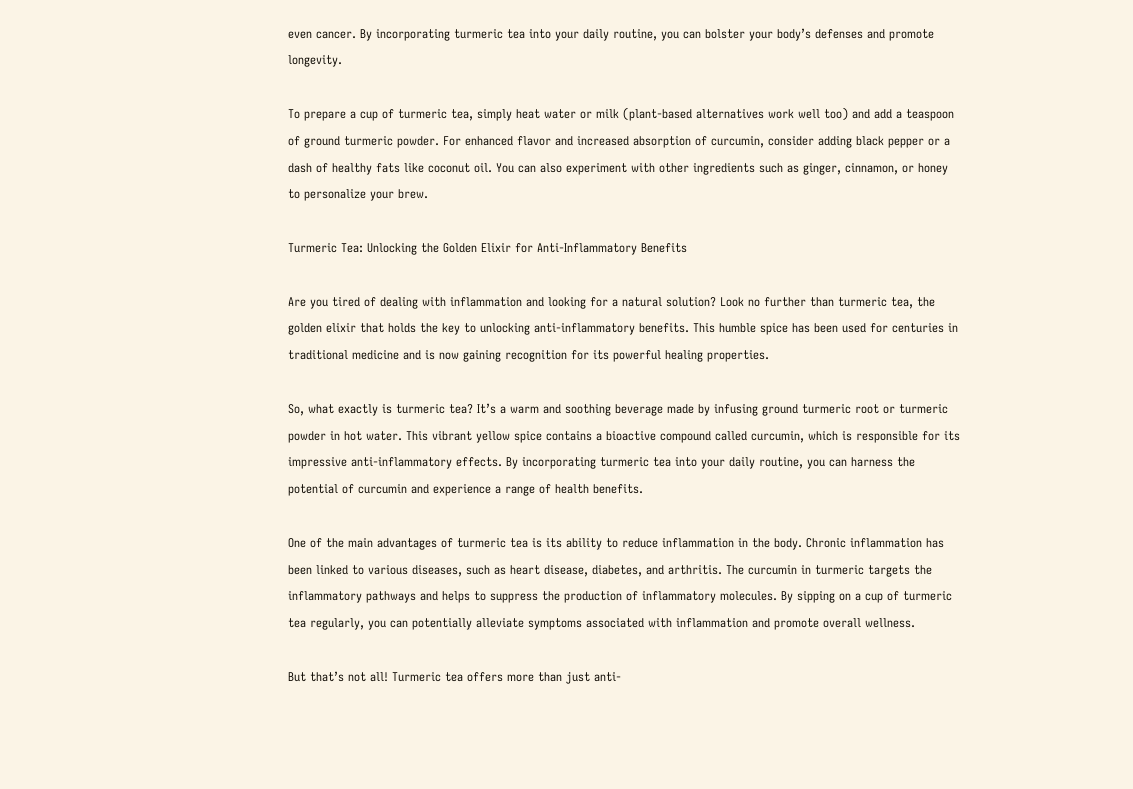even cancer. By incorporating turmeric tea into your daily routine, you can bolster your body’s defenses and promote longevity.

To prepare a cup of turmeric tea, simply heat water or milk (plant-based alternatives work well too) and add a teaspoon of ground turmeric powder. For enhanced flavor and increased absorption of curcumin, consider adding black pepper or a dash of healthy fats like coconut oil. You can also experiment with other ingredients such as ginger, cinnamon, or honey to personalize your brew.

Turmeric Tea: Unlocking the Golden Elixir for Anti-Inflammatory Benefits

Are you tired of dealing with inflammation and looking for a natural solution? Look no further than turmeric tea, the golden elixir that holds the key to unlocking anti-inflammatory benefits. This humble spice has been used for centuries in traditional medicine and is now gaining recognition for its powerful healing properties.

So, what exactly is turmeric tea? It’s a warm and soothing beverage made by infusing ground turmeric root or turmeric powder in hot water. This vibrant yellow spice contains a bioactive compound called curcumin, which is responsible for its impressive anti-inflammatory effects. By incorporating turmeric tea into your daily routine, you can harness the potential of curcumin and experience a range of health benefits.

One of the main advantages of turmeric tea is its ability to reduce inflammation in the body. Chronic inflammation has been linked to various diseases, such as heart disease, diabetes, and arthritis. The curcumin in turmeric targets the inflammatory pathways and helps to suppress the production of inflammatory molecules. By sipping on a cup of turmeric tea regularly, you can potentially alleviate symptoms associated with inflammation and promote overall wellness.

But that’s not all! Turmeric tea offers more than just anti-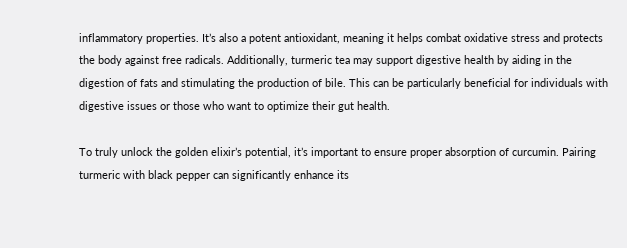inflammatory properties. It’s also a potent antioxidant, meaning it helps combat oxidative stress and protects the body against free radicals. Additionally, turmeric tea may support digestive health by aiding in the digestion of fats and stimulating the production of bile. This can be particularly beneficial for individuals with digestive issues or those who want to optimize their gut health.

To truly unlock the golden elixir’s potential, it’s important to ensure proper absorption of curcumin. Pairing turmeric with black pepper can significantly enhance its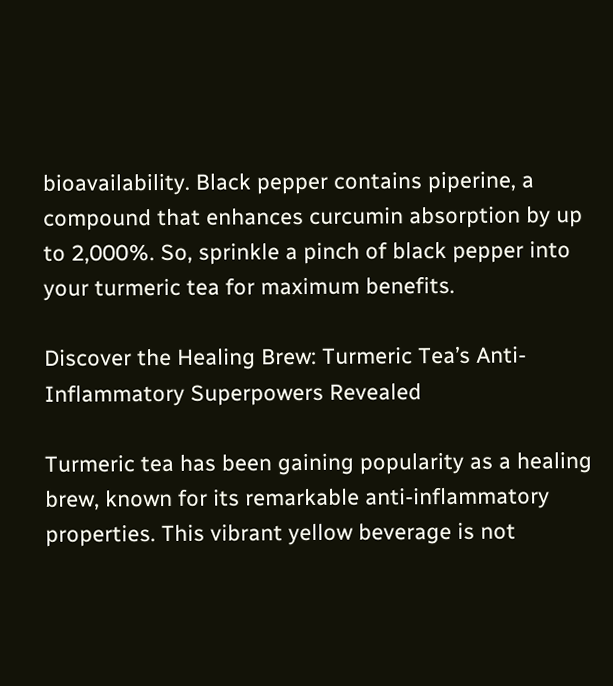bioavailability. Black pepper contains piperine, a compound that enhances curcumin absorption by up to 2,000%. So, sprinkle a pinch of black pepper into your turmeric tea for maximum benefits.

Discover the Healing Brew: Turmeric Tea’s Anti-Inflammatory Superpowers Revealed

Turmeric tea has been gaining popularity as a healing brew, known for its remarkable anti-inflammatory properties. This vibrant yellow beverage is not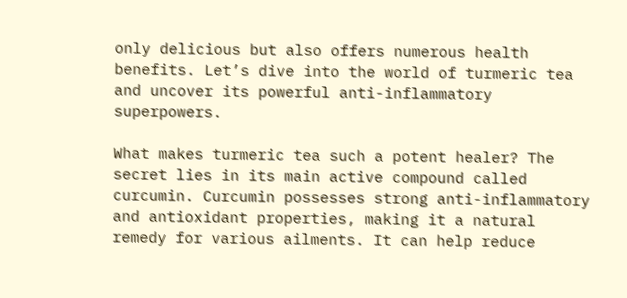only delicious but also offers numerous health benefits. Let’s dive into the world of turmeric tea and uncover its powerful anti-inflammatory superpowers.

What makes turmeric tea such a potent healer? The secret lies in its main active compound called curcumin. Curcumin possesses strong anti-inflammatory and antioxidant properties, making it a natural remedy for various ailments. It can help reduce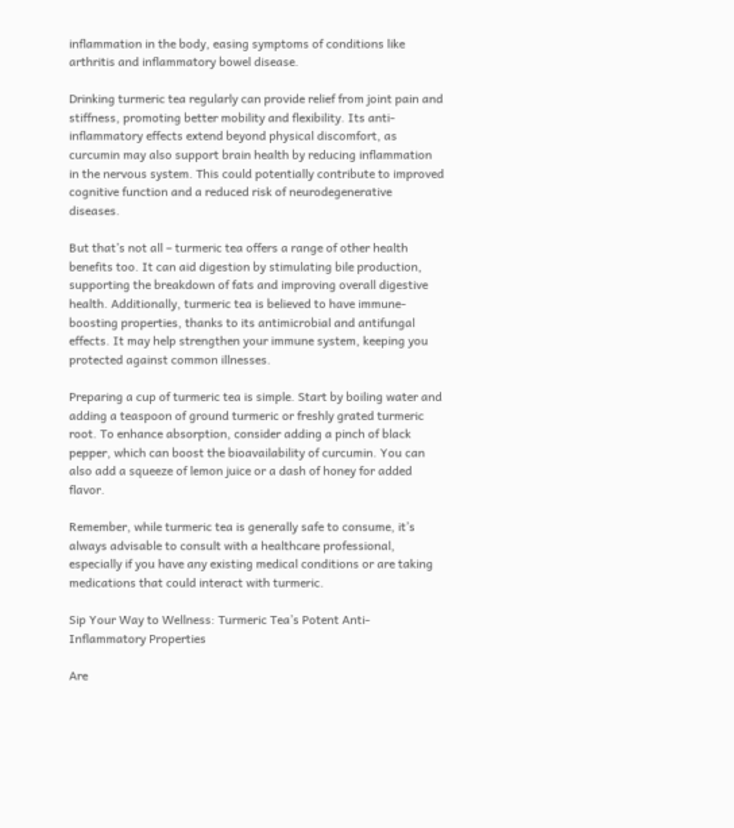inflammation in the body, easing symptoms of conditions like arthritis and inflammatory bowel disease.

Drinking turmeric tea regularly can provide relief from joint pain and stiffness, promoting better mobility and flexibility. Its anti-inflammatory effects extend beyond physical discomfort, as curcumin may also support brain health by reducing inflammation in the nervous system. This could potentially contribute to improved cognitive function and a reduced risk of neurodegenerative diseases.

But that’s not all – turmeric tea offers a range of other health benefits too. It can aid digestion by stimulating bile production, supporting the breakdown of fats and improving overall digestive health. Additionally, turmeric tea is believed to have immune-boosting properties, thanks to its antimicrobial and antifungal effects. It may help strengthen your immune system, keeping you protected against common illnesses.

Preparing a cup of turmeric tea is simple. Start by boiling water and adding a teaspoon of ground turmeric or freshly grated turmeric root. To enhance absorption, consider adding a pinch of black pepper, which can boost the bioavailability of curcumin. You can also add a squeeze of lemon juice or a dash of honey for added flavor.

Remember, while turmeric tea is generally safe to consume, it’s always advisable to consult with a healthcare professional, especially if you have any existing medical conditions or are taking medications that could interact with turmeric.

Sip Your Way to Wellness: Turmeric Tea’s Potent Anti-Inflammatory Properties

Are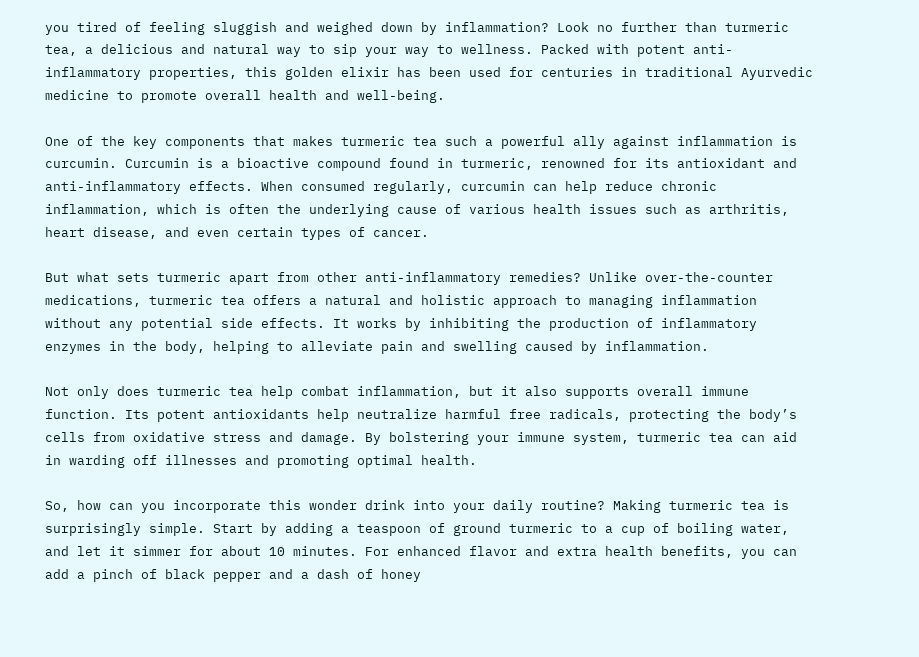you tired of feeling sluggish and weighed down by inflammation? Look no further than turmeric tea, a delicious and natural way to sip your way to wellness. Packed with potent anti-inflammatory properties, this golden elixir has been used for centuries in traditional Ayurvedic medicine to promote overall health and well-being.

One of the key components that makes turmeric tea such a powerful ally against inflammation is curcumin. Curcumin is a bioactive compound found in turmeric, renowned for its antioxidant and anti-inflammatory effects. When consumed regularly, curcumin can help reduce chronic inflammation, which is often the underlying cause of various health issues such as arthritis, heart disease, and even certain types of cancer.

But what sets turmeric apart from other anti-inflammatory remedies? Unlike over-the-counter medications, turmeric tea offers a natural and holistic approach to managing inflammation without any potential side effects. It works by inhibiting the production of inflammatory enzymes in the body, helping to alleviate pain and swelling caused by inflammation.

Not only does turmeric tea help combat inflammation, but it also supports overall immune function. Its potent antioxidants help neutralize harmful free radicals, protecting the body’s cells from oxidative stress and damage. By bolstering your immune system, turmeric tea can aid in warding off illnesses and promoting optimal health.

So, how can you incorporate this wonder drink into your daily routine? Making turmeric tea is surprisingly simple. Start by adding a teaspoon of ground turmeric to a cup of boiling water, and let it simmer for about 10 minutes. For enhanced flavor and extra health benefits, you can add a pinch of black pepper and a dash of honey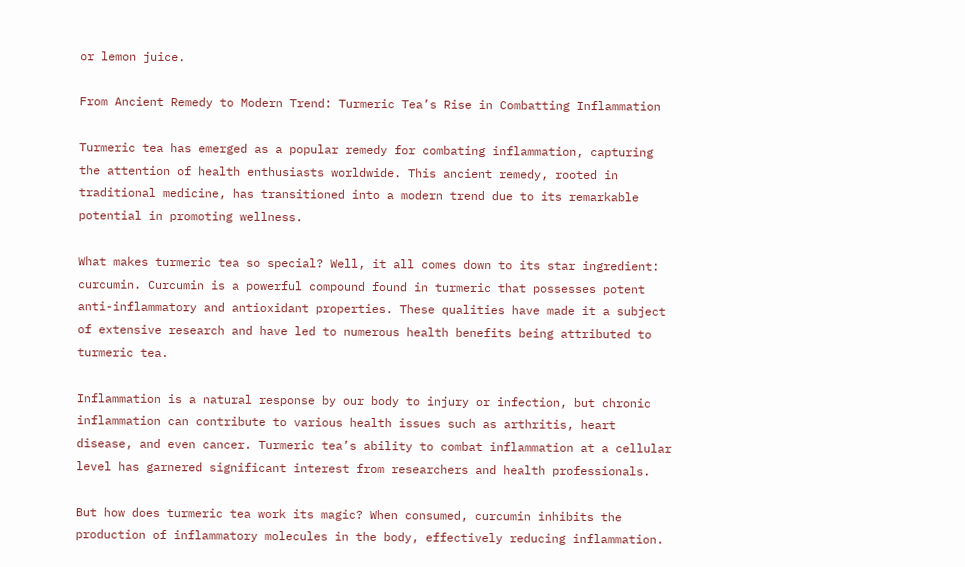or lemon juice.

From Ancient Remedy to Modern Trend: Turmeric Tea’s Rise in Combatting Inflammation

Turmeric tea has emerged as a popular remedy for combating inflammation, capturing the attention of health enthusiasts worldwide. This ancient remedy, rooted in traditional medicine, has transitioned into a modern trend due to its remarkable potential in promoting wellness.

What makes turmeric tea so special? Well, it all comes down to its star ingredient: curcumin. Curcumin is a powerful compound found in turmeric that possesses potent anti-inflammatory and antioxidant properties. These qualities have made it a subject of extensive research and have led to numerous health benefits being attributed to turmeric tea.

Inflammation is a natural response by our body to injury or infection, but chronic inflammation can contribute to various health issues such as arthritis, heart disease, and even cancer. Turmeric tea’s ability to combat inflammation at a cellular level has garnered significant interest from researchers and health professionals.

But how does turmeric tea work its magic? When consumed, curcumin inhibits the production of inflammatory molecules in the body, effectively reducing inflammation.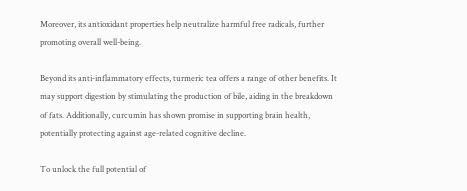Moreover, its antioxidant properties help neutralize harmful free radicals, further promoting overall well-being.

Beyond its anti-inflammatory effects, turmeric tea offers a range of other benefits. It may support digestion by stimulating the production of bile, aiding in the breakdown of fats. Additionally, curcumin has shown promise in supporting brain health, potentially protecting against age-related cognitive decline.

To unlock the full potential of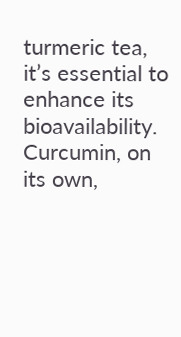turmeric tea, it’s essential to enhance its bioavailability. Curcumin, on its own,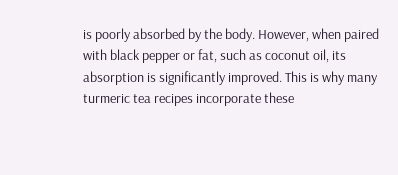is poorly absorbed by the body. However, when paired with black pepper or fat, such as coconut oil, its absorption is significantly improved. This is why many turmeric tea recipes incorporate these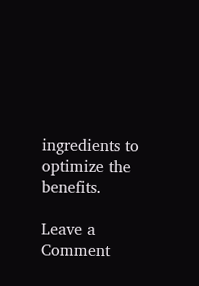ingredients to optimize the benefits.

Leave a Comment